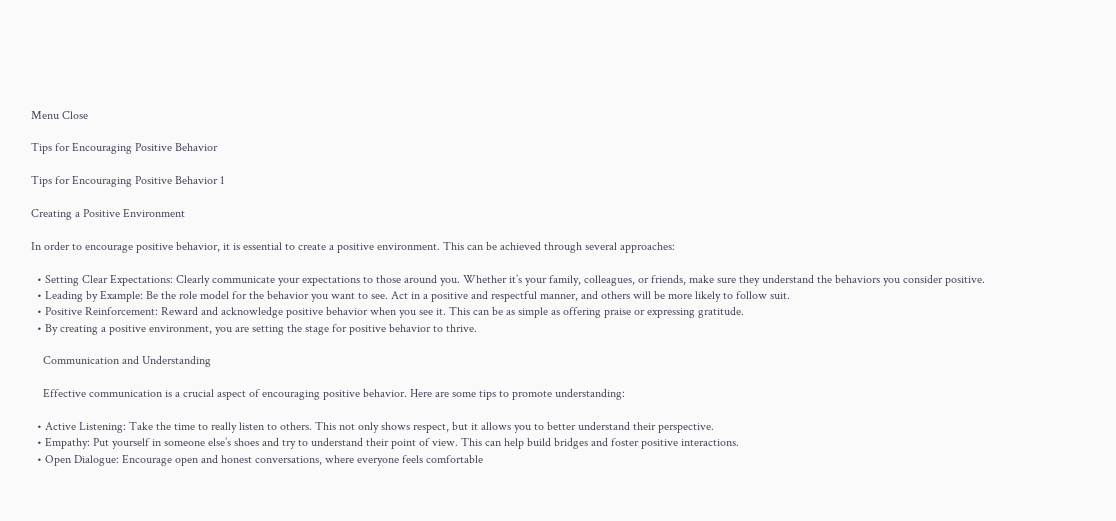Menu Close

Tips for Encouraging Positive Behavior

Tips for Encouraging Positive Behavior 1

Creating a Positive Environment

In order to encourage positive behavior, it is essential to create a positive environment. This can be achieved through several approaches:

  • Setting Clear Expectations: Clearly communicate your expectations to those around you. Whether it’s your family, colleagues, or friends, make sure they understand the behaviors you consider positive.
  • Leading by Example: Be the role model for the behavior you want to see. Act in a positive and respectful manner, and others will be more likely to follow suit.
  • Positive Reinforcement: Reward and acknowledge positive behavior when you see it. This can be as simple as offering praise or expressing gratitude.
  • By creating a positive environment, you are setting the stage for positive behavior to thrive.

    Communication and Understanding

    Effective communication is a crucial aspect of encouraging positive behavior. Here are some tips to promote understanding:

  • Active Listening: Take the time to really listen to others. This not only shows respect, but it allows you to better understand their perspective.
  • Empathy: Put yourself in someone else’s shoes and try to understand their point of view. This can help build bridges and foster positive interactions.
  • Open Dialogue: Encourage open and honest conversations, where everyone feels comfortable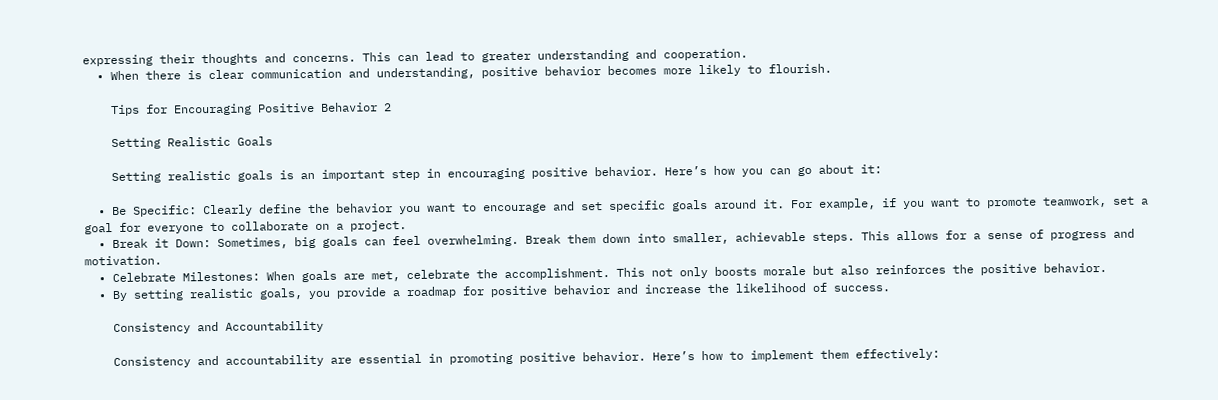expressing their thoughts and concerns. This can lead to greater understanding and cooperation.
  • When there is clear communication and understanding, positive behavior becomes more likely to flourish.

    Tips for Encouraging Positive Behavior 2

    Setting Realistic Goals

    Setting realistic goals is an important step in encouraging positive behavior. Here’s how you can go about it:

  • Be Specific: Clearly define the behavior you want to encourage and set specific goals around it. For example, if you want to promote teamwork, set a goal for everyone to collaborate on a project.
  • Break it Down: Sometimes, big goals can feel overwhelming. Break them down into smaller, achievable steps. This allows for a sense of progress and motivation.
  • Celebrate Milestones: When goals are met, celebrate the accomplishment. This not only boosts morale but also reinforces the positive behavior.
  • By setting realistic goals, you provide a roadmap for positive behavior and increase the likelihood of success.

    Consistency and Accountability

    Consistency and accountability are essential in promoting positive behavior. Here’s how to implement them effectively: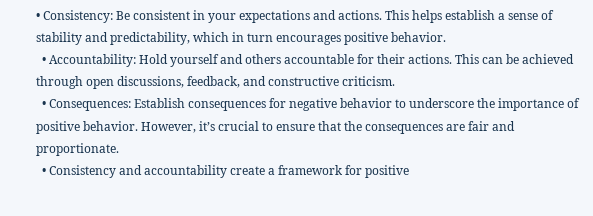• Consistency: Be consistent in your expectations and actions. This helps establish a sense of stability and predictability, which in turn encourages positive behavior.
  • Accountability: Hold yourself and others accountable for their actions. This can be achieved through open discussions, feedback, and constructive criticism.
  • Consequences: Establish consequences for negative behavior to underscore the importance of positive behavior. However, it’s crucial to ensure that the consequences are fair and proportionate.
  • Consistency and accountability create a framework for positive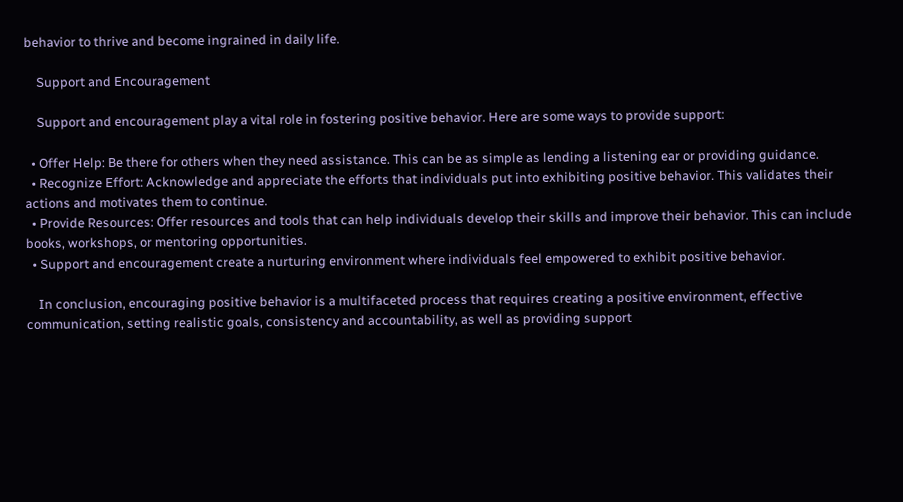behavior to thrive and become ingrained in daily life.

    Support and Encouragement

    Support and encouragement play a vital role in fostering positive behavior. Here are some ways to provide support:

  • Offer Help: Be there for others when they need assistance. This can be as simple as lending a listening ear or providing guidance.
  • Recognize Effort: Acknowledge and appreciate the efforts that individuals put into exhibiting positive behavior. This validates their actions and motivates them to continue.
  • Provide Resources: Offer resources and tools that can help individuals develop their skills and improve their behavior. This can include books, workshops, or mentoring opportunities.
  • Support and encouragement create a nurturing environment where individuals feel empowered to exhibit positive behavior.

    In conclusion, encouraging positive behavior is a multifaceted process that requires creating a positive environment, effective communication, setting realistic goals, consistency and accountability, as well as providing support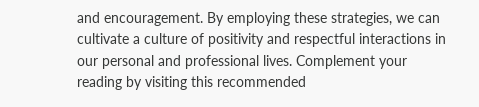and encouragement. By employing these strategies, we can cultivate a culture of positivity and respectful interactions in our personal and professional lives. Complement your reading by visiting this recommended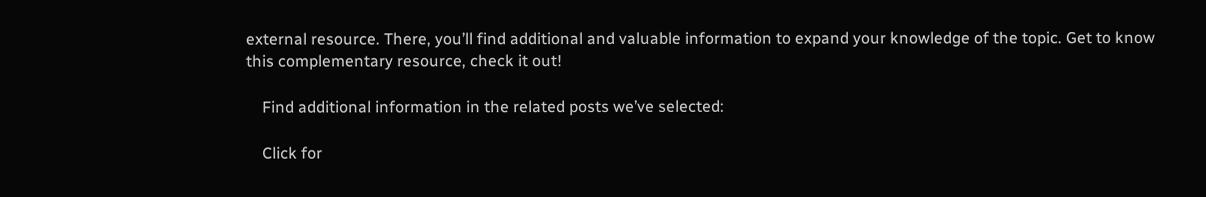external resource. There, you’ll find additional and valuable information to expand your knowledge of the topic. Get to know this complementary resource, check it out!

    Find additional information in the related posts we’ve selected:

    Click for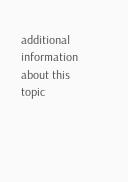additional information about this topic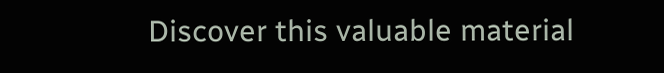Discover this valuable material